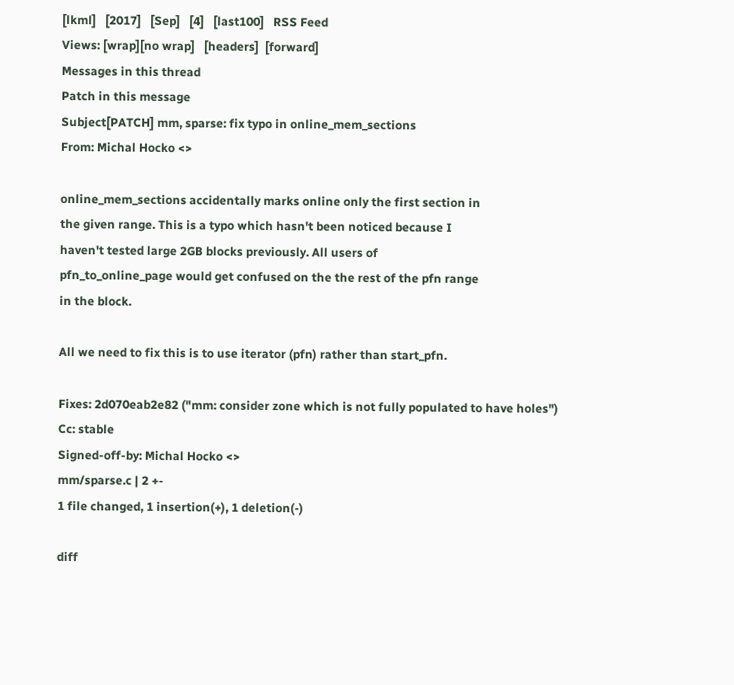[lkml]   [2017]   [Sep]   [4]   [last100]   RSS Feed
Views: [wrap][no wrap]   [headers]  [forward]
Messages in this thread
Patch in this message
Subject[PATCH] mm, sparse: fix typo in online_mem_sections
From: Michal Hocko <>

online_mem_sections accidentally marks online only the first section in
the given range. This is a typo which hasn't been noticed because I
haven't tested large 2GB blocks previously. All users of
pfn_to_online_page would get confused on the the rest of the pfn range
in the block.

All we need to fix this is to use iterator (pfn) rather than start_pfn.

Fixes: 2d070eab2e82 ("mm: consider zone which is not fully populated to have holes")
Cc: stable
Signed-off-by: Michal Hocko <>
mm/sparse.c | 2 +-
1 file changed, 1 insertion(+), 1 deletion(-)

diff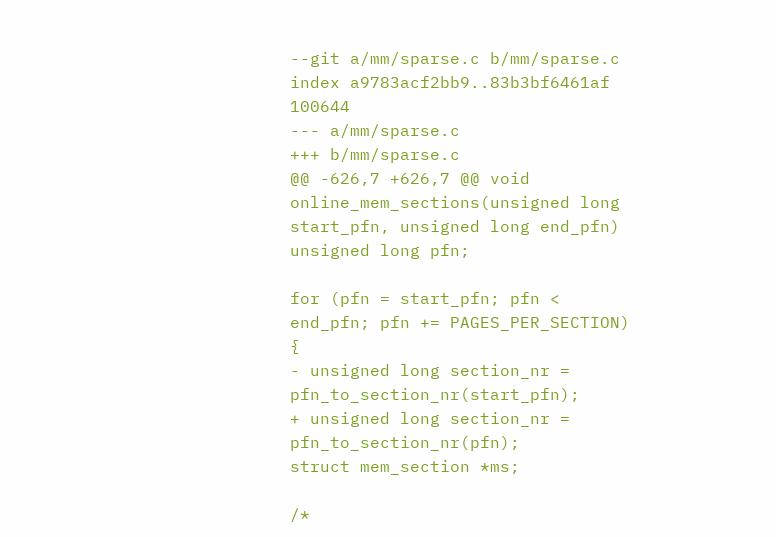--git a/mm/sparse.c b/mm/sparse.c
index a9783acf2bb9..83b3bf6461af 100644
--- a/mm/sparse.c
+++ b/mm/sparse.c
@@ -626,7 +626,7 @@ void online_mem_sections(unsigned long start_pfn, unsigned long end_pfn)
unsigned long pfn;

for (pfn = start_pfn; pfn < end_pfn; pfn += PAGES_PER_SECTION) {
- unsigned long section_nr = pfn_to_section_nr(start_pfn);
+ unsigned long section_nr = pfn_to_section_nr(pfn);
struct mem_section *ms;

/*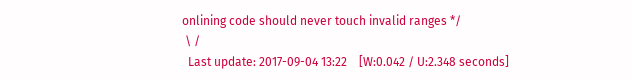onlining code should never touch invalid ranges */
 \ /
  Last update: 2017-09-04 13:22    [W:0.042 / U:2.348 seconds]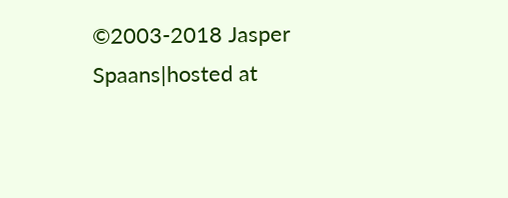©2003-2018 Jasper Spaans|hosted at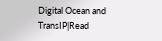Digital Ocean and TransIP|Read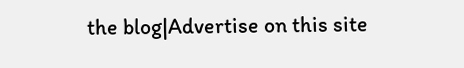the blog|Advertise on this site